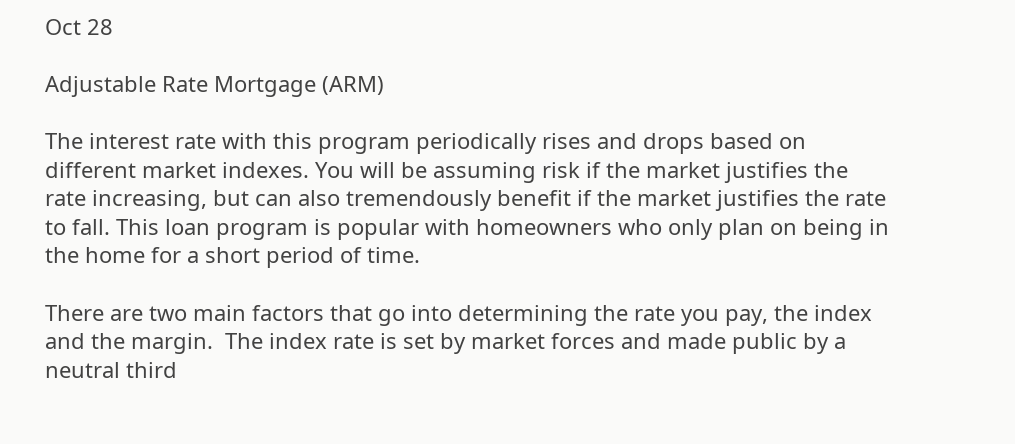Oct 28

Adjustable Rate Mortgage (ARM)

The interest rate with this program periodically rises and drops based on different market indexes. You will be assuming risk if the market justifies the rate increasing, but can also tremendously benefit if the market justifies the rate to fall. This loan program is popular with homeowners who only plan on being in the home for a short period of time.

There are two main factors that go into determining the rate you pay, the index and the margin.  The index rate is set by market forces and made public by a neutral third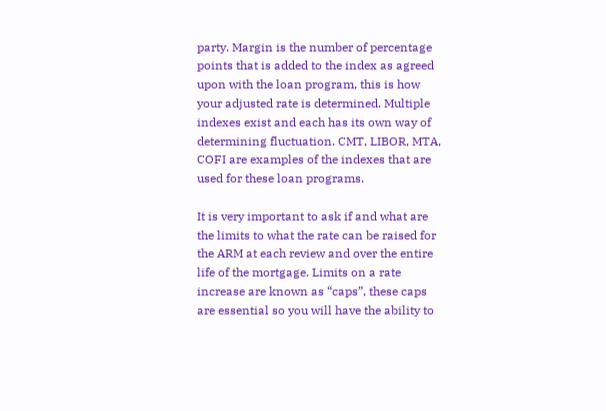party. Margin is the number of percentage points that is added to the index as agreed upon with the loan program, this is how your adjusted rate is determined. Multiple indexes exist and each has its own way of determining fluctuation. CMT, LIBOR, MTA, COFI are examples of the indexes that are used for these loan programs.

It is very important to ask if and what are the limits to what the rate can be raised for the ARM at each review and over the entire life of the mortgage. Limits on a rate increase are known as “caps”, these caps are essential so you will have the ability to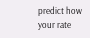predict how your rate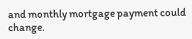and monthly mortgage payment could change.